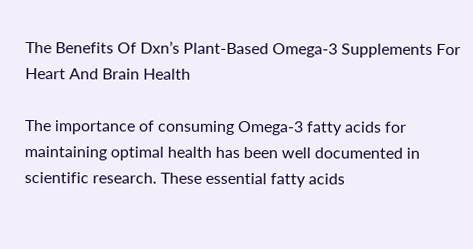The Benefits Of Dxn’s Plant-Based Omega-3 Supplements For Heart And Brain Health

The importance of consuming Omega-3 fatty acids for maintaining optimal health has been well documented in scientific research. These essential fatty acids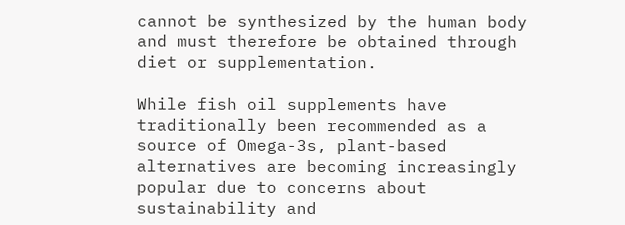cannot be synthesized by the human body and must therefore be obtained through diet or supplementation.

While fish oil supplements have traditionally been recommended as a source of Omega-3s, plant-based alternatives are becoming increasingly popular due to concerns about sustainability and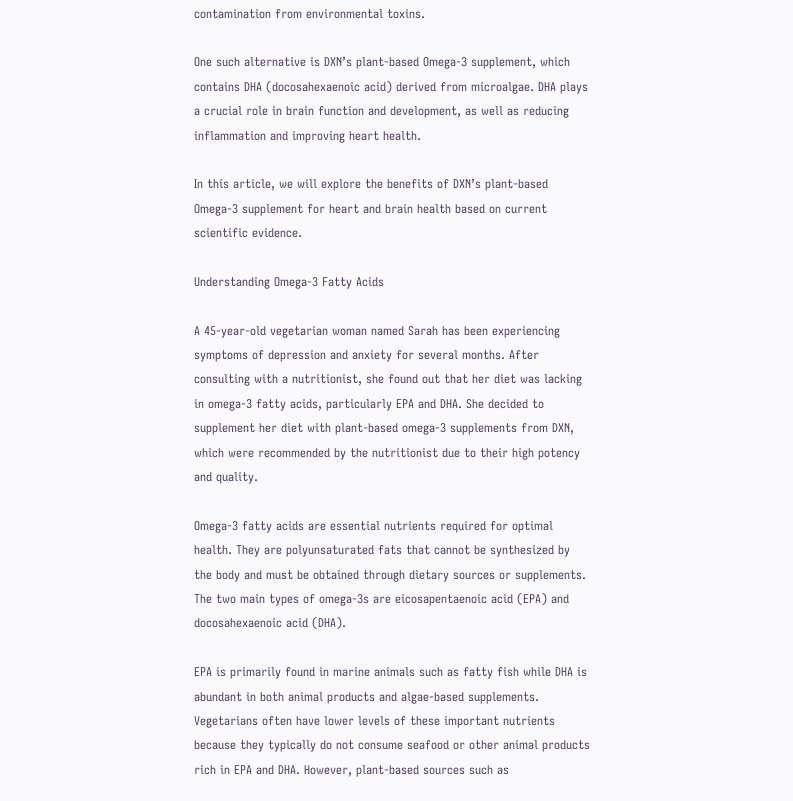contamination from environmental toxins.

One such alternative is DXN’s plant-based Omega-3 supplement, which contains DHA (docosahexaenoic acid) derived from microalgae. DHA plays a crucial role in brain function and development, as well as reducing inflammation and improving heart health.

In this article, we will explore the benefits of DXN’s plant-based Omega-3 supplement for heart and brain health based on current scientific evidence.

Understanding Omega-3 Fatty Acids

A 45-year-old vegetarian woman named Sarah has been experiencing symptoms of depression and anxiety for several months. After consulting with a nutritionist, she found out that her diet was lacking in omega-3 fatty acids, particularly EPA and DHA. She decided to supplement her diet with plant-based omega-3 supplements from DXN, which were recommended by the nutritionist due to their high potency and quality.

Omega-3 fatty acids are essential nutrients required for optimal health. They are polyunsaturated fats that cannot be synthesized by the body and must be obtained through dietary sources or supplements. The two main types of omega-3s are eicosapentaenoic acid (EPA) and docosahexaenoic acid (DHA).

EPA is primarily found in marine animals such as fatty fish while DHA is abundant in both animal products and algae-based supplements. Vegetarians often have lower levels of these important nutrients because they typically do not consume seafood or other animal products rich in EPA and DHA. However, plant-based sources such as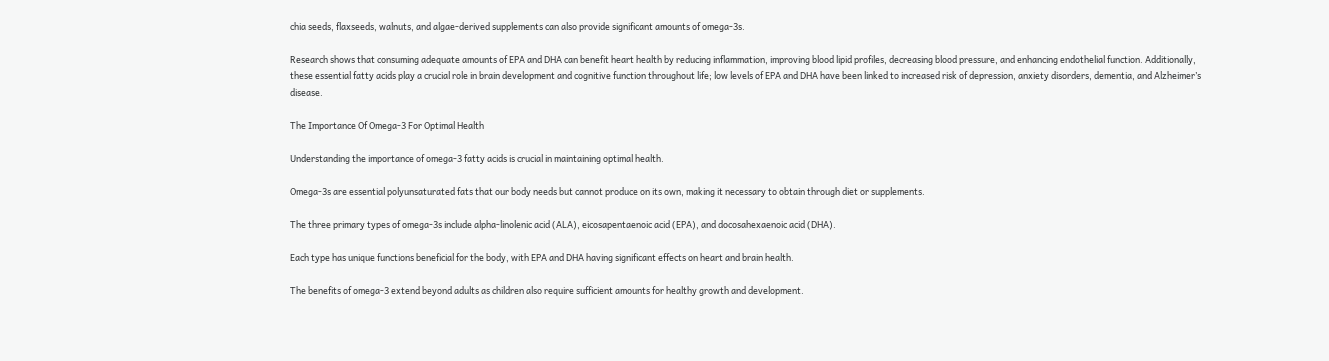chia seeds, flaxseeds, walnuts, and algae-derived supplements can also provide significant amounts of omega-3s.

Research shows that consuming adequate amounts of EPA and DHA can benefit heart health by reducing inflammation, improving blood lipid profiles, decreasing blood pressure, and enhancing endothelial function. Additionally, these essential fatty acids play a crucial role in brain development and cognitive function throughout life; low levels of EPA and DHA have been linked to increased risk of depression, anxiety disorders, dementia, and Alzheimer’s disease.

The Importance Of Omega-3 For Optimal Health

Understanding the importance of omega-3 fatty acids is crucial in maintaining optimal health.

Omega-3s are essential polyunsaturated fats that our body needs but cannot produce on its own, making it necessary to obtain through diet or supplements.

The three primary types of omega-3s include alpha-linolenic acid (ALA), eicosapentaenoic acid (EPA), and docosahexaenoic acid (DHA).

Each type has unique functions beneficial for the body, with EPA and DHA having significant effects on heart and brain health.

The benefits of omega-3 extend beyond adults as children also require sufficient amounts for healthy growth and development.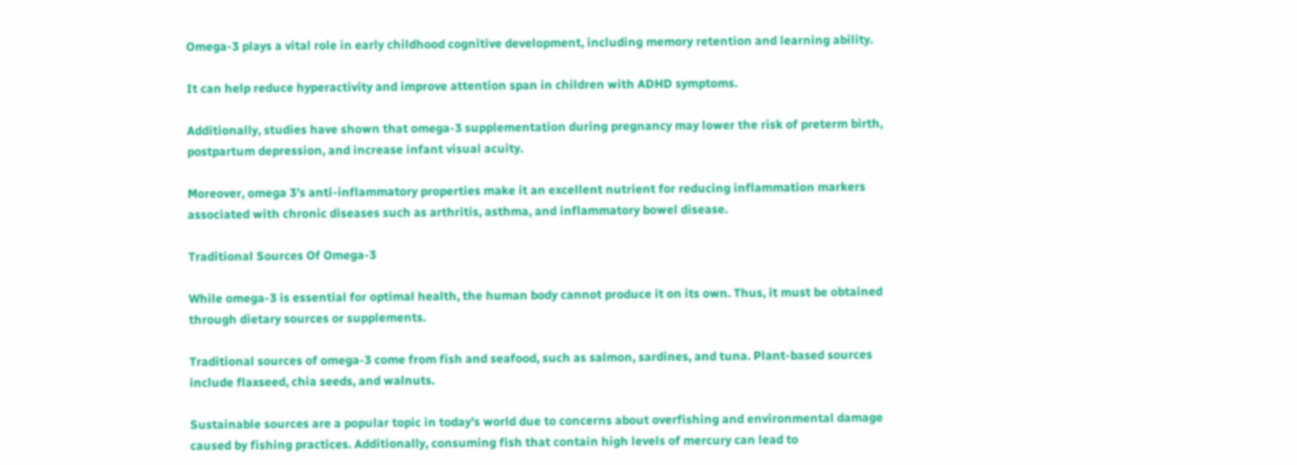Omega-3 plays a vital role in early childhood cognitive development, including memory retention and learning ability.

It can help reduce hyperactivity and improve attention span in children with ADHD symptoms.

Additionally, studies have shown that omega-3 supplementation during pregnancy may lower the risk of preterm birth, postpartum depression, and increase infant visual acuity.

Moreover, omega 3’s anti-inflammatory properties make it an excellent nutrient for reducing inflammation markers associated with chronic diseases such as arthritis, asthma, and inflammatory bowel disease.

Traditional Sources Of Omega-3

While omega-3 is essential for optimal health, the human body cannot produce it on its own. Thus, it must be obtained through dietary sources or supplements.

Traditional sources of omega-3 come from fish and seafood, such as salmon, sardines, and tuna. Plant-based sources include flaxseed, chia seeds, and walnuts.

Sustainable sources are a popular topic in today’s world due to concerns about overfishing and environmental damage caused by fishing practices. Additionally, consuming fish that contain high levels of mercury can lead to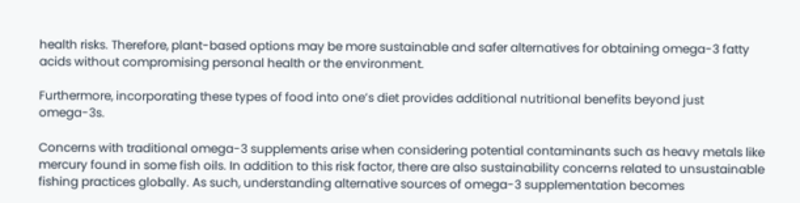health risks. Therefore, plant-based options may be more sustainable and safer alternatives for obtaining omega-3 fatty acids without compromising personal health or the environment.

Furthermore, incorporating these types of food into one’s diet provides additional nutritional benefits beyond just omega-3s.

Concerns with traditional omega-3 supplements arise when considering potential contaminants such as heavy metals like mercury found in some fish oils. In addition to this risk factor, there are also sustainability concerns related to unsustainable fishing practices globally. As such, understanding alternative sources of omega-3 supplementation becomes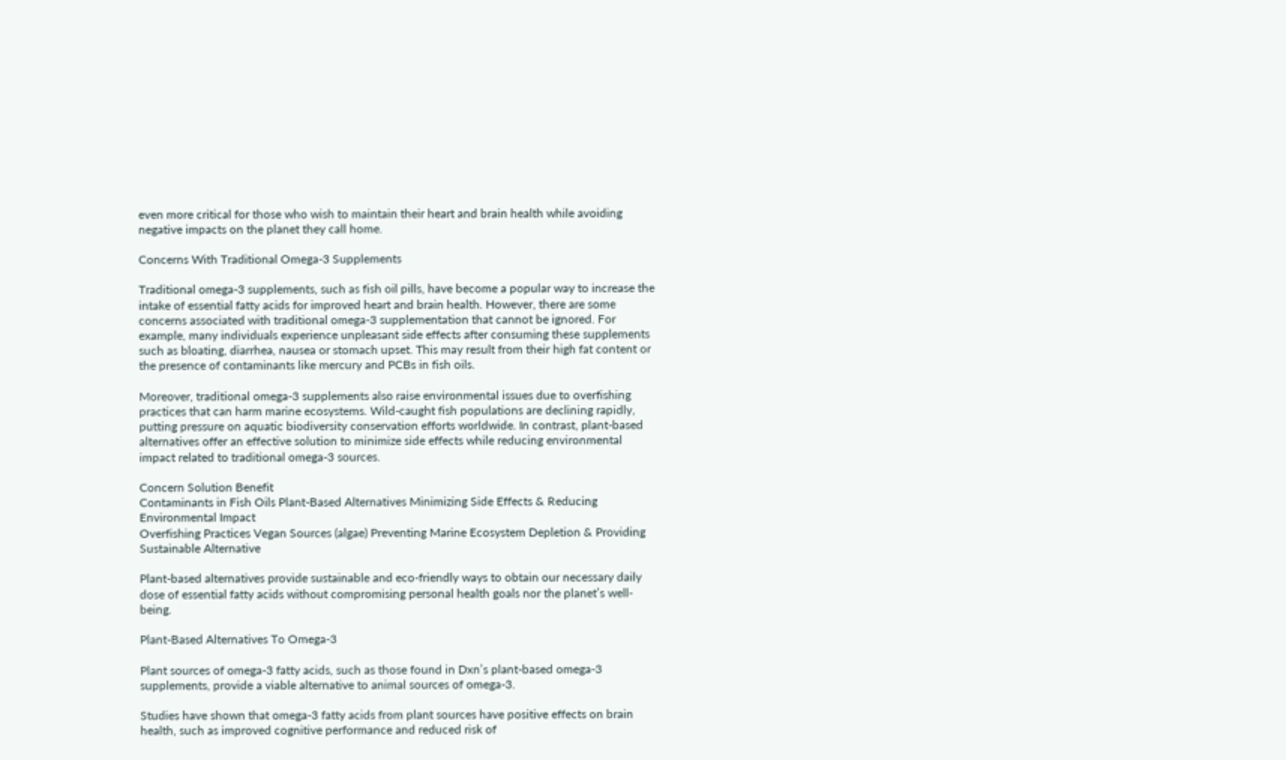even more critical for those who wish to maintain their heart and brain health while avoiding negative impacts on the planet they call home.

Concerns With Traditional Omega-3 Supplements

Traditional omega-3 supplements, such as fish oil pills, have become a popular way to increase the intake of essential fatty acids for improved heart and brain health. However, there are some concerns associated with traditional omega-3 supplementation that cannot be ignored. For example, many individuals experience unpleasant side effects after consuming these supplements such as bloating, diarrhea, nausea or stomach upset. This may result from their high fat content or the presence of contaminants like mercury and PCBs in fish oils.

Moreover, traditional omega-3 supplements also raise environmental issues due to overfishing practices that can harm marine ecosystems. Wild-caught fish populations are declining rapidly, putting pressure on aquatic biodiversity conservation efforts worldwide. In contrast, plant-based alternatives offer an effective solution to minimize side effects while reducing environmental impact related to traditional omega-3 sources.

Concern Solution Benefit
Contaminants in Fish Oils Plant-Based Alternatives Minimizing Side Effects & Reducing Environmental Impact
Overfishing Practices Vegan Sources (algae) Preventing Marine Ecosystem Depletion & Providing Sustainable Alternative

Plant-based alternatives provide sustainable and eco-friendly ways to obtain our necessary daily dose of essential fatty acids without compromising personal health goals nor the planet’s well-being.

Plant-Based Alternatives To Omega-3

Plant sources of omega-3 fatty acids, such as those found in Dxn’s plant-based omega-3 supplements, provide a viable alternative to animal sources of omega-3.

Studies have shown that omega-3 fatty acids from plant sources have positive effects on brain health, such as improved cognitive performance and reduced risk of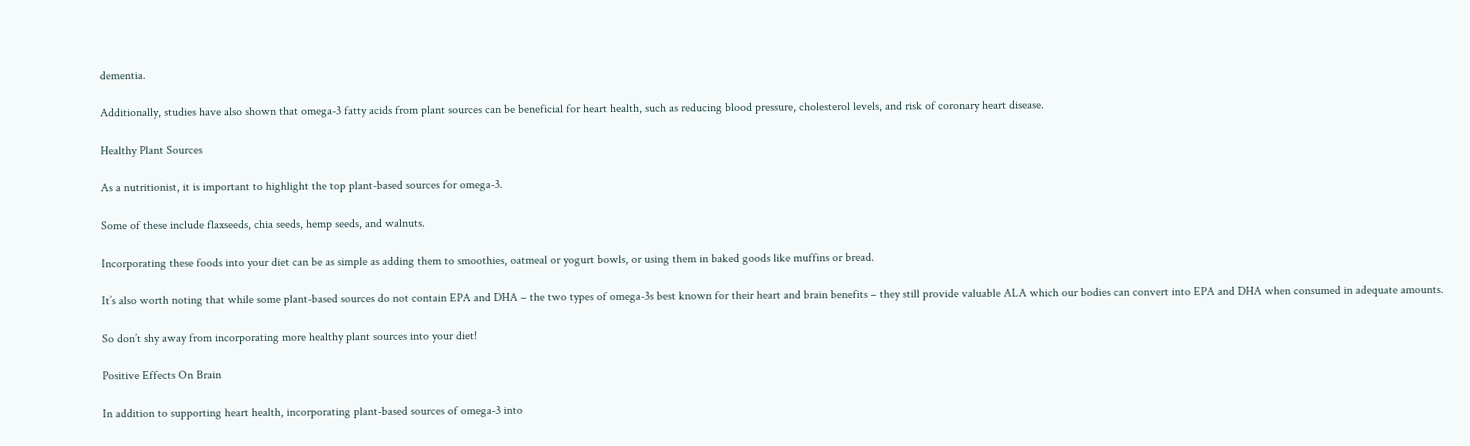dementia.

Additionally, studies have also shown that omega-3 fatty acids from plant sources can be beneficial for heart health, such as reducing blood pressure, cholesterol levels, and risk of coronary heart disease.

Healthy Plant Sources

As a nutritionist, it is important to highlight the top plant-based sources for omega-3.

Some of these include flaxseeds, chia seeds, hemp seeds, and walnuts.

Incorporating these foods into your diet can be as simple as adding them to smoothies, oatmeal or yogurt bowls, or using them in baked goods like muffins or bread.

It’s also worth noting that while some plant-based sources do not contain EPA and DHA – the two types of omega-3s best known for their heart and brain benefits – they still provide valuable ALA which our bodies can convert into EPA and DHA when consumed in adequate amounts.

So don’t shy away from incorporating more healthy plant sources into your diet!

Positive Effects On Brain

In addition to supporting heart health, incorporating plant-based sources of omega-3 into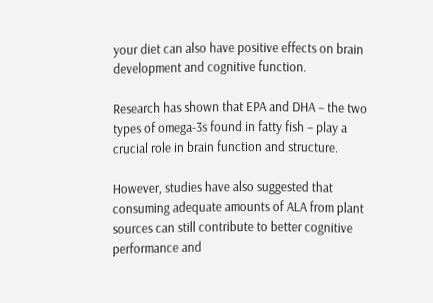your diet can also have positive effects on brain development and cognitive function.

Research has shown that EPA and DHA – the two types of omega-3s found in fatty fish – play a crucial role in brain function and structure.

However, studies have also suggested that consuming adequate amounts of ALA from plant sources can still contribute to better cognitive performance and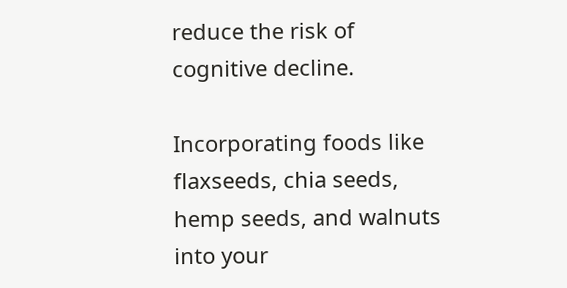reduce the risk of cognitive decline.

Incorporating foods like flaxseeds, chia seeds, hemp seeds, and walnuts into your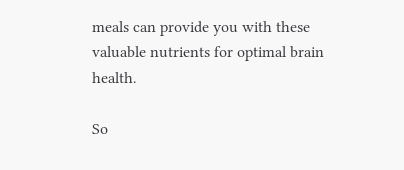meals can provide you with these valuable nutrients for optimal brain health.

So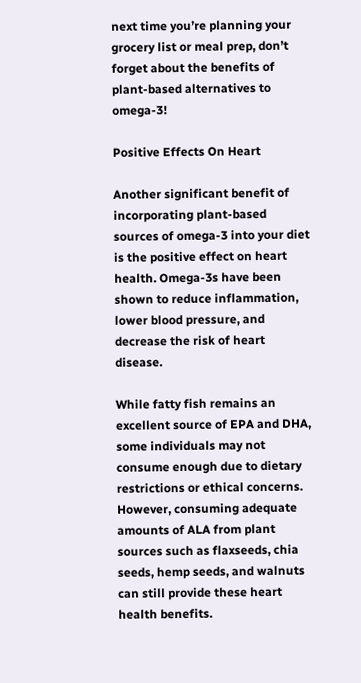next time you’re planning your grocery list or meal prep, don’t forget about the benefits of plant-based alternatives to omega-3!

Positive Effects On Heart

Another significant benefit of incorporating plant-based sources of omega-3 into your diet is the positive effect on heart health. Omega-3s have been shown to reduce inflammation, lower blood pressure, and decrease the risk of heart disease.

While fatty fish remains an excellent source of EPA and DHA, some individuals may not consume enough due to dietary restrictions or ethical concerns. However, consuming adequate amounts of ALA from plant sources such as flaxseeds, chia seeds, hemp seeds, and walnuts can still provide these heart health benefits.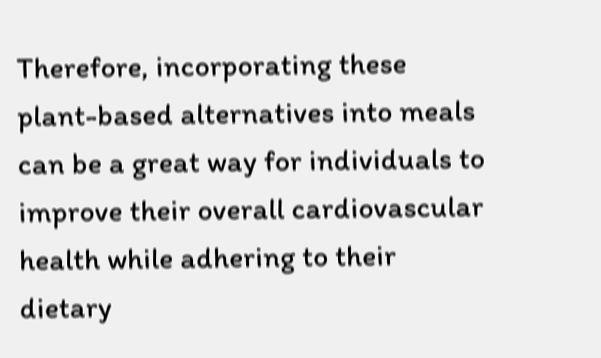Therefore, incorporating these plant-based alternatives into meals can be a great way for individuals to improve their overall cardiovascular health while adhering to their dietary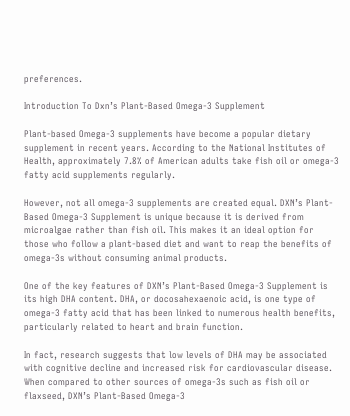preferences.

Introduction To Dxn’s Plant-Based Omega-3 Supplement

Plant-based Omega-3 supplements have become a popular dietary supplement in recent years. According to the National Institutes of Health, approximately 7.8% of American adults take fish oil or omega-3 fatty acid supplements regularly.

However, not all omega-3 supplements are created equal. DXN’s Plant-Based Omega-3 Supplement is unique because it is derived from microalgae rather than fish oil. This makes it an ideal option for those who follow a plant-based diet and want to reap the benefits of omega-3s without consuming animal products.

One of the key features of DXN’s Plant-Based Omega-3 Supplement is its high DHA content. DHA, or docosahexaenoic acid, is one type of omega-3 fatty acid that has been linked to numerous health benefits, particularly related to heart and brain function.

In fact, research suggests that low levels of DHA may be associated with cognitive decline and increased risk for cardiovascular disease. When compared to other sources of omega-3s such as fish oil or flaxseed, DXN’s Plant-Based Omega-3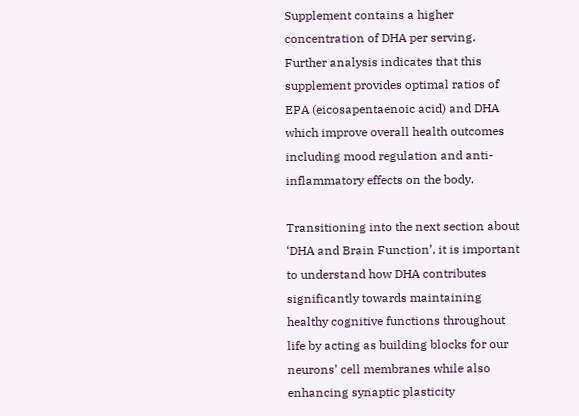Supplement contains a higher concentration of DHA per serving. Further analysis indicates that this supplement provides optimal ratios of EPA (eicosapentaenoic acid) and DHA which improve overall health outcomes including mood regulation and anti-inflammatory effects on the body.

Transitioning into the next section about ‘DHA and Brain Function’, it is important to understand how DHA contributes significantly towards maintaining healthy cognitive functions throughout life by acting as building blocks for our neurons’ cell membranes while also enhancing synaptic plasticity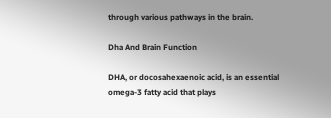through various pathways in the brain.

Dha And Brain Function

DHA, or docosahexaenoic acid, is an essential omega-3 fatty acid that plays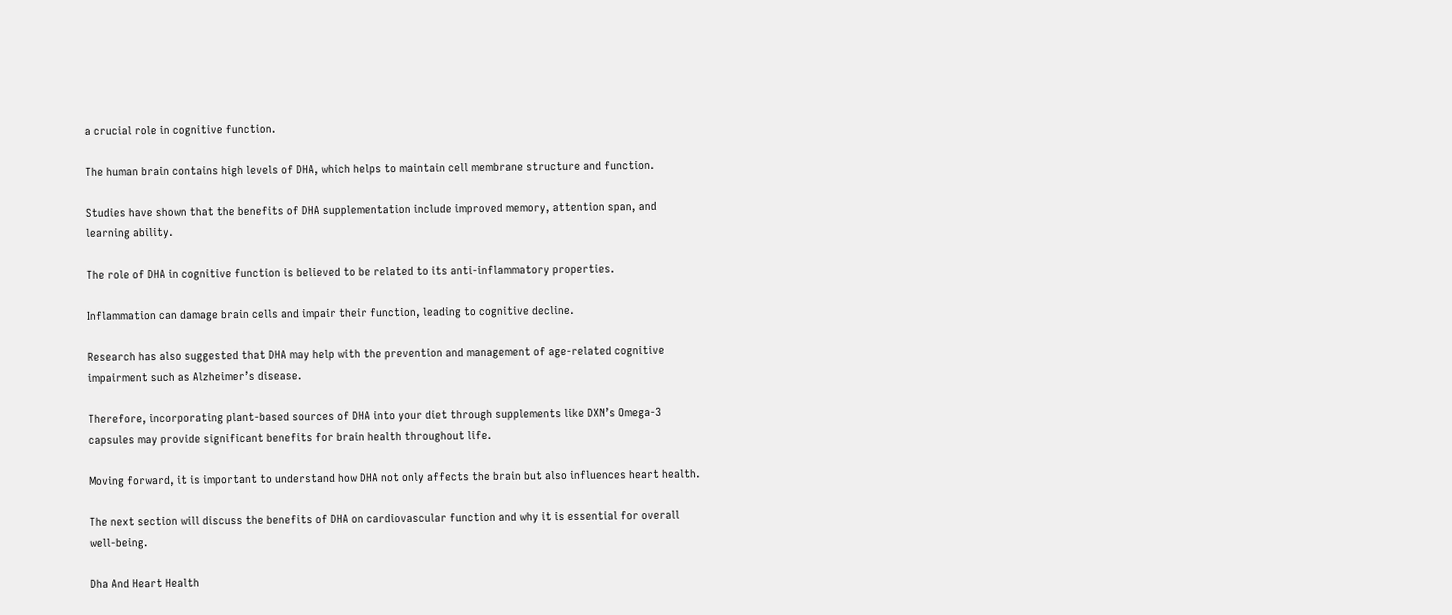a crucial role in cognitive function.

The human brain contains high levels of DHA, which helps to maintain cell membrane structure and function.

Studies have shown that the benefits of DHA supplementation include improved memory, attention span, and learning ability.

The role of DHA in cognitive function is believed to be related to its anti-inflammatory properties.

Inflammation can damage brain cells and impair their function, leading to cognitive decline.

Research has also suggested that DHA may help with the prevention and management of age-related cognitive impairment such as Alzheimer’s disease.

Therefore, incorporating plant-based sources of DHA into your diet through supplements like DXN’s Omega-3 capsules may provide significant benefits for brain health throughout life.

Moving forward, it is important to understand how DHA not only affects the brain but also influences heart health.

The next section will discuss the benefits of DHA on cardiovascular function and why it is essential for overall well-being.

Dha And Heart Health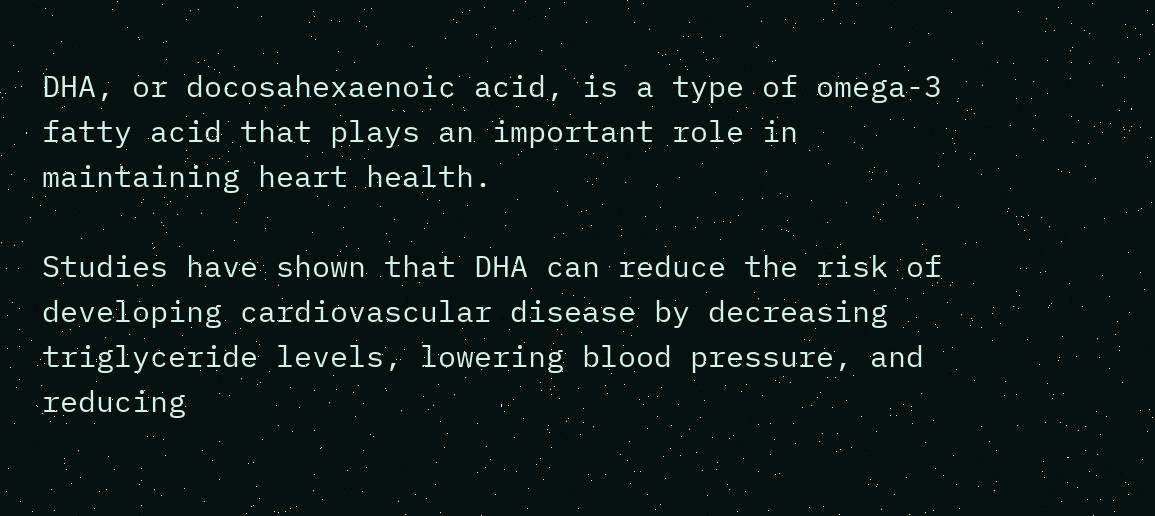DHA, or docosahexaenoic acid, is a type of omega-3 fatty acid that plays an important role in maintaining heart health.

Studies have shown that DHA can reduce the risk of developing cardiovascular disease by decreasing triglyceride levels, lowering blood pressure, and reducing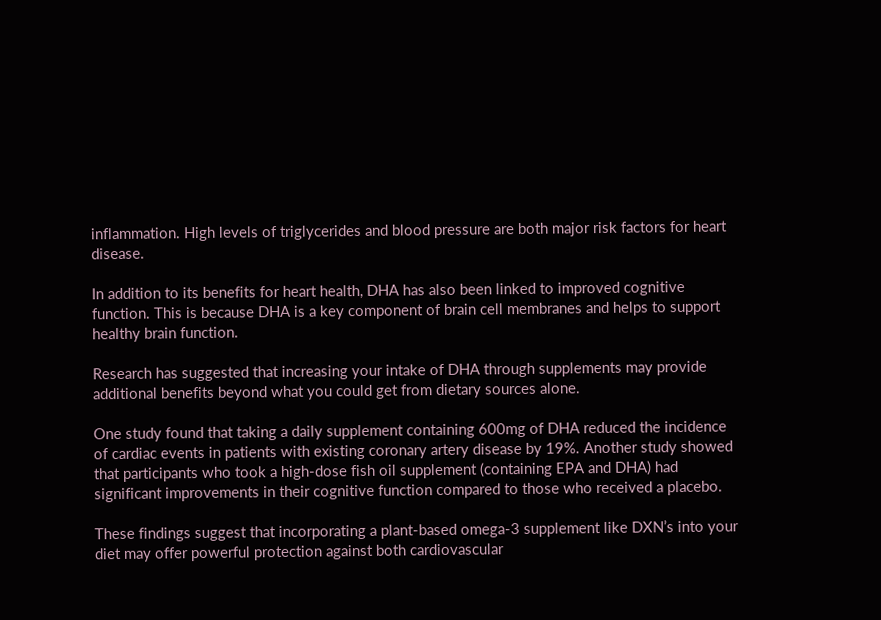inflammation. High levels of triglycerides and blood pressure are both major risk factors for heart disease.

In addition to its benefits for heart health, DHA has also been linked to improved cognitive function. This is because DHA is a key component of brain cell membranes and helps to support healthy brain function.

Research has suggested that increasing your intake of DHA through supplements may provide additional benefits beyond what you could get from dietary sources alone.

One study found that taking a daily supplement containing 600mg of DHA reduced the incidence of cardiac events in patients with existing coronary artery disease by 19%. Another study showed that participants who took a high-dose fish oil supplement (containing EPA and DHA) had significant improvements in their cognitive function compared to those who received a placebo.

These findings suggest that incorporating a plant-based omega-3 supplement like DXN’s into your diet may offer powerful protection against both cardiovascular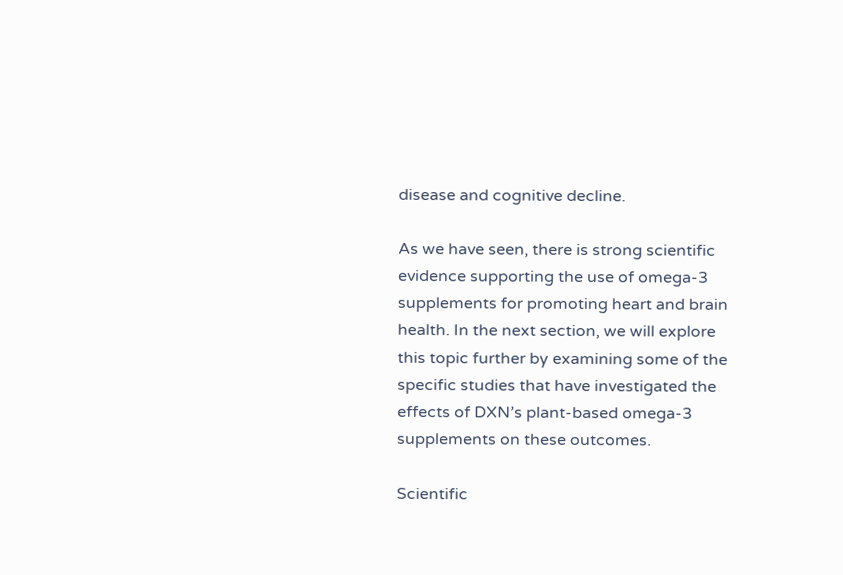disease and cognitive decline.

As we have seen, there is strong scientific evidence supporting the use of omega-3 supplements for promoting heart and brain health. In the next section, we will explore this topic further by examining some of the specific studies that have investigated the effects of DXN’s plant-based omega-3 supplements on these outcomes.

Scientific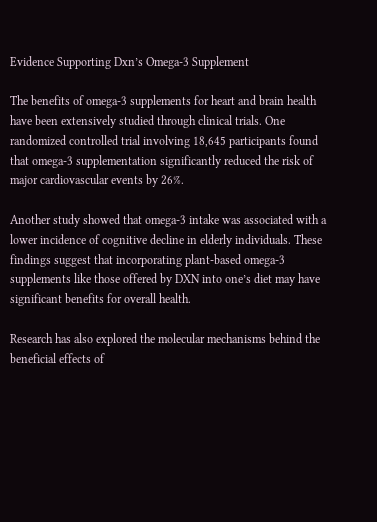Evidence Supporting Dxn’s Omega-3 Supplement

The benefits of omega-3 supplements for heart and brain health have been extensively studied through clinical trials. One randomized controlled trial involving 18,645 participants found that omega-3 supplementation significantly reduced the risk of major cardiovascular events by 26%.

Another study showed that omega-3 intake was associated with a lower incidence of cognitive decline in elderly individuals. These findings suggest that incorporating plant-based omega-3 supplements like those offered by DXN into one’s diet may have significant benefits for overall health.

Research has also explored the molecular mechanisms behind the beneficial effects of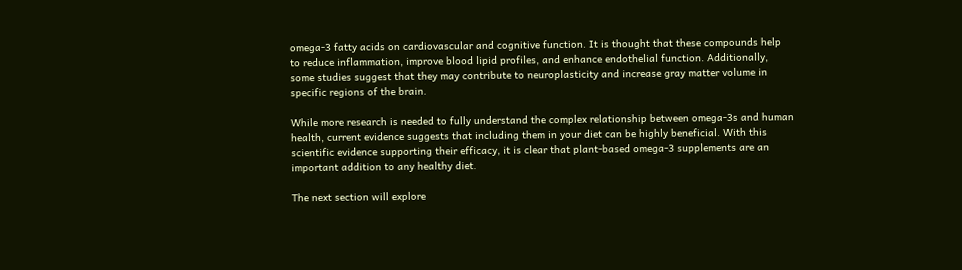omega-3 fatty acids on cardiovascular and cognitive function. It is thought that these compounds help to reduce inflammation, improve blood lipid profiles, and enhance endothelial function. Additionally, some studies suggest that they may contribute to neuroplasticity and increase gray matter volume in specific regions of the brain.

While more research is needed to fully understand the complex relationship between omega-3s and human health, current evidence suggests that including them in your diet can be highly beneficial. With this scientific evidence supporting their efficacy, it is clear that plant-based omega-3 supplements are an important addition to any healthy diet.

The next section will explore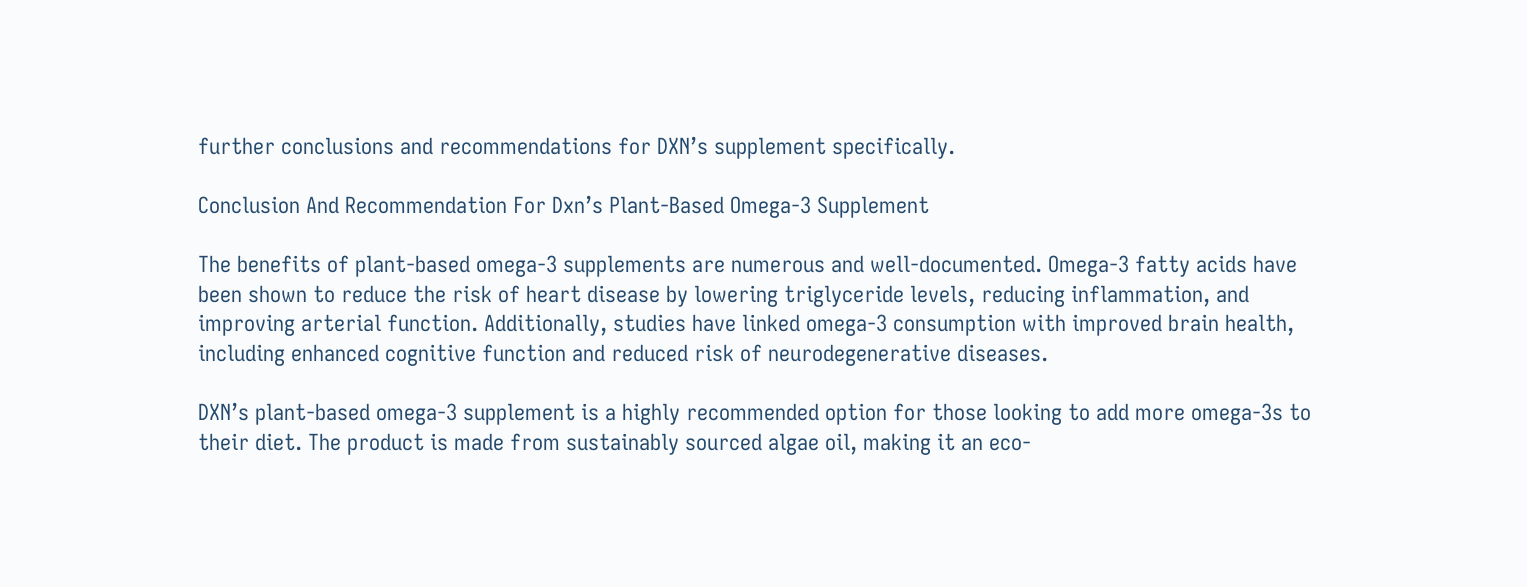further conclusions and recommendations for DXN’s supplement specifically.

Conclusion And Recommendation For Dxn’s Plant-Based Omega-3 Supplement

The benefits of plant-based omega-3 supplements are numerous and well-documented. Omega-3 fatty acids have been shown to reduce the risk of heart disease by lowering triglyceride levels, reducing inflammation, and improving arterial function. Additionally, studies have linked omega-3 consumption with improved brain health, including enhanced cognitive function and reduced risk of neurodegenerative diseases.

DXN’s plant-based omega-3 supplement is a highly recommended option for those looking to add more omega-3s to their diet. The product is made from sustainably sourced algae oil, making it an eco-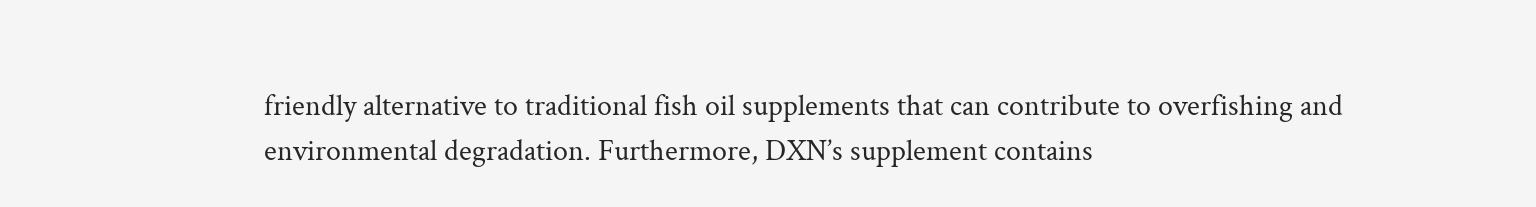friendly alternative to traditional fish oil supplements that can contribute to overfishing and environmental degradation. Furthermore, DXN’s supplement contains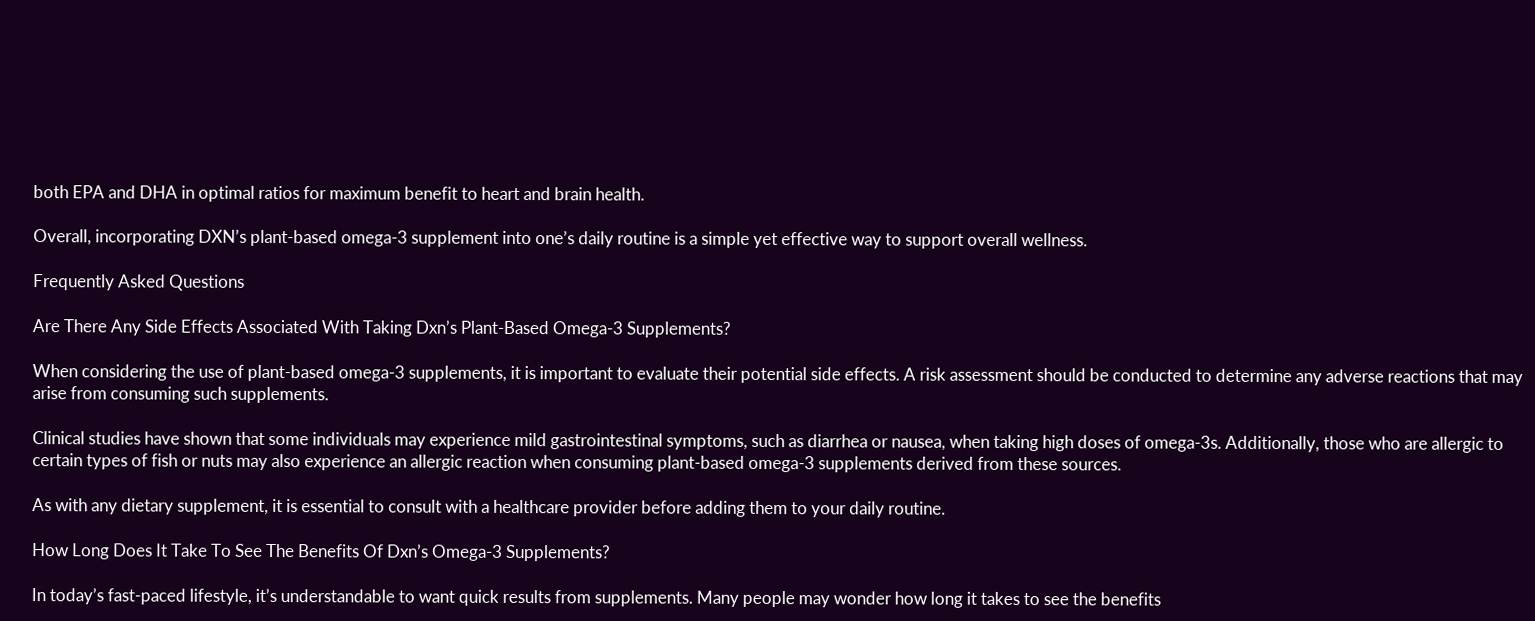both EPA and DHA in optimal ratios for maximum benefit to heart and brain health.

Overall, incorporating DXN’s plant-based omega-3 supplement into one’s daily routine is a simple yet effective way to support overall wellness.

Frequently Asked Questions

Are There Any Side Effects Associated With Taking Dxn’s Plant-Based Omega-3 Supplements?

When considering the use of plant-based omega-3 supplements, it is important to evaluate their potential side effects. A risk assessment should be conducted to determine any adverse reactions that may arise from consuming such supplements.

Clinical studies have shown that some individuals may experience mild gastrointestinal symptoms, such as diarrhea or nausea, when taking high doses of omega-3s. Additionally, those who are allergic to certain types of fish or nuts may also experience an allergic reaction when consuming plant-based omega-3 supplements derived from these sources.

As with any dietary supplement, it is essential to consult with a healthcare provider before adding them to your daily routine.

How Long Does It Take To See The Benefits Of Dxn’s Omega-3 Supplements?

In today’s fast-paced lifestyle, it’s understandable to want quick results from supplements. Many people may wonder how long it takes to see the benefits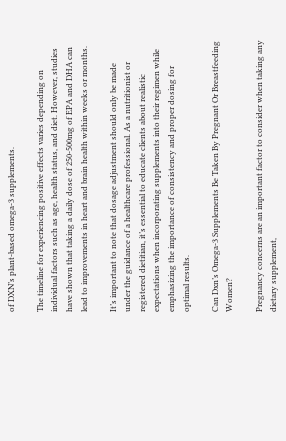of DXN’s plant-based omega-3 supplements.

The timeline for experiencing positive effects varies depending on individual factors such as age, health status, and diet. However, studies have shown that taking a daily dose of 250-500mg of EPA and DHA can lead to improvements in heart and brain health within weeks or months.

It’s important to note that dosage adjustment should only be made under the guidance of a healthcare professional. As a nutritionist or registered dietitian, it’s essential to educate clients about realistic expectations when incorporating supplements into their regimen while emphasizing the importance of consistency and proper dosing for optimal results.

Can Dxn’s Omega-3 Supplements Be Taken By Pregnant Or Breastfeeding Women?

Pregnancy concerns are an important factor to consider when taking any dietary supplement,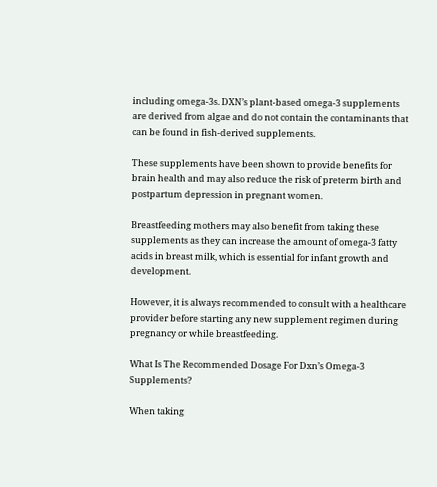including omega-3s. DXN’s plant-based omega-3 supplements are derived from algae and do not contain the contaminants that can be found in fish-derived supplements.

These supplements have been shown to provide benefits for brain health and may also reduce the risk of preterm birth and postpartum depression in pregnant women.

Breastfeeding mothers may also benefit from taking these supplements as they can increase the amount of omega-3 fatty acids in breast milk, which is essential for infant growth and development.

However, it is always recommended to consult with a healthcare provider before starting any new supplement regimen during pregnancy or while breastfeeding.

What Is The Recommended Dosage For Dxn’s Omega-3 Supplements?

When taking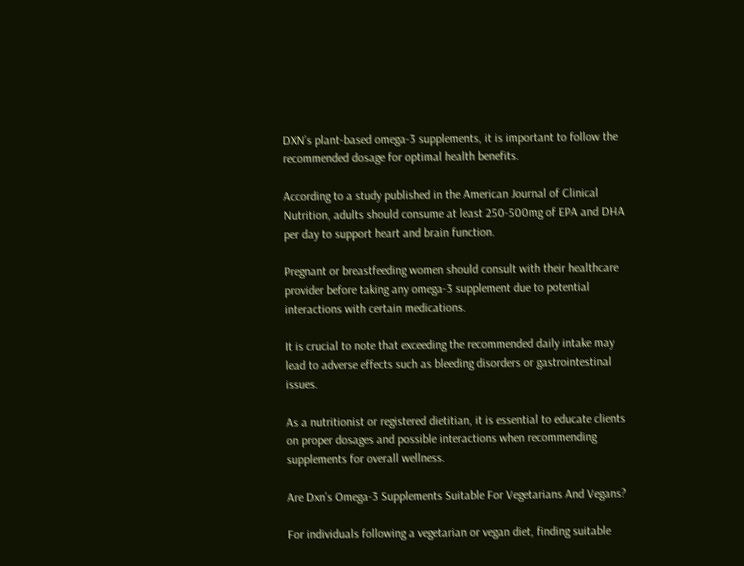DXN’s plant-based omega-3 supplements, it is important to follow the recommended dosage for optimal health benefits.

According to a study published in the American Journal of Clinical Nutrition, adults should consume at least 250-500mg of EPA and DHA per day to support heart and brain function.

Pregnant or breastfeeding women should consult with their healthcare provider before taking any omega-3 supplement due to potential interactions with certain medications.

It is crucial to note that exceeding the recommended daily intake may lead to adverse effects such as bleeding disorders or gastrointestinal issues.

As a nutritionist or registered dietitian, it is essential to educate clients on proper dosages and possible interactions when recommending supplements for overall wellness.

Are Dxn’s Omega-3 Supplements Suitable For Vegetarians And Vegans?

For individuals following a vegetarian or vegan diet, finding suitable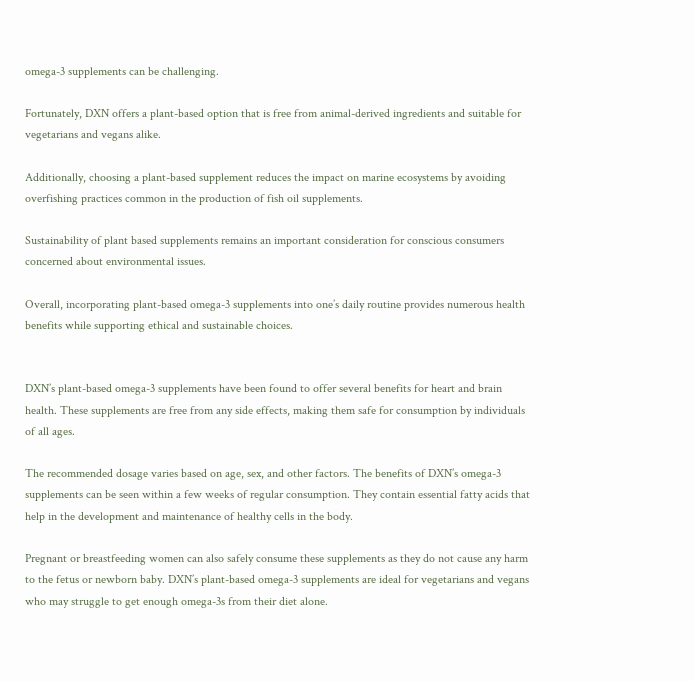omega-3 supplements can be challenging.

Fortunately, DXN offers a plant-based option that is free from animal-derived ingredients and suitable for vegetarians and vegans alike.

Additionally, choosing a plant-based supplement reduces the impact on marine ecosystems by avoiding overfishing practices common in the production of fish oil supplements.

Sustainability of plant based supplements remains an important consideration for conscious consumers concerned about environmental issues.

Overall, incorporating plant-based omega-3 supplements into one’s daily routine provides numerous health benefits while supporting ethical and sustainable choices.


DXN’s plant-based omega-3 supplements have been found to offer several benefits for heart and brain health. These supplements are free from any side effects, making them safe for consumption by individuals of all ages.

The recommended dosage varies based on age, sex, and other factors. The benefits of DXN’s omega-3 supplements can be seen within a few weeks of regular consumption. They contain essential fatty acids that help in the development and maintenance of healthy cells in the body.

Pregnant or breastfeeding women can also safely consume these supplements as they do not cause any harm to the fetus or newborn baby. DXN’s plant-based omega-3 supplements are ideal for vegetarians and vegans who may struggle to get enough omega-3s from their diet alone.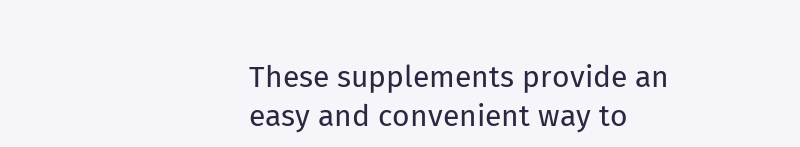These supplements provide an easy and convenient way to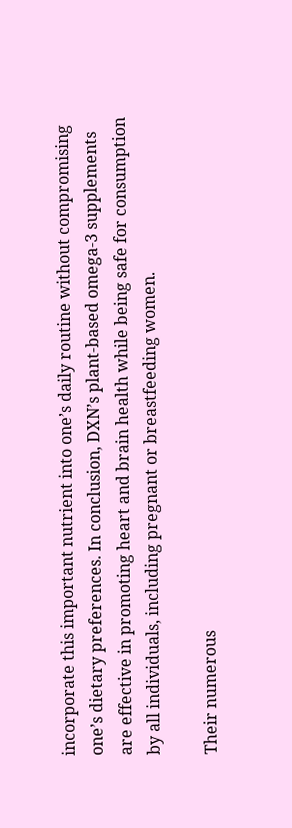incorporate this important nutrient into one’s daily routine without compromising one’s dietary preferences. In conclusion, DXN’s plant-based omega-3 supplements are effective in promoting heart and brain health while being safe for consumption by all individuals, including pregnant or breastfeeding women.

Their numerous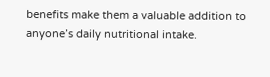benefits make them a valuable addition to anyone’s daily nutritional intake.